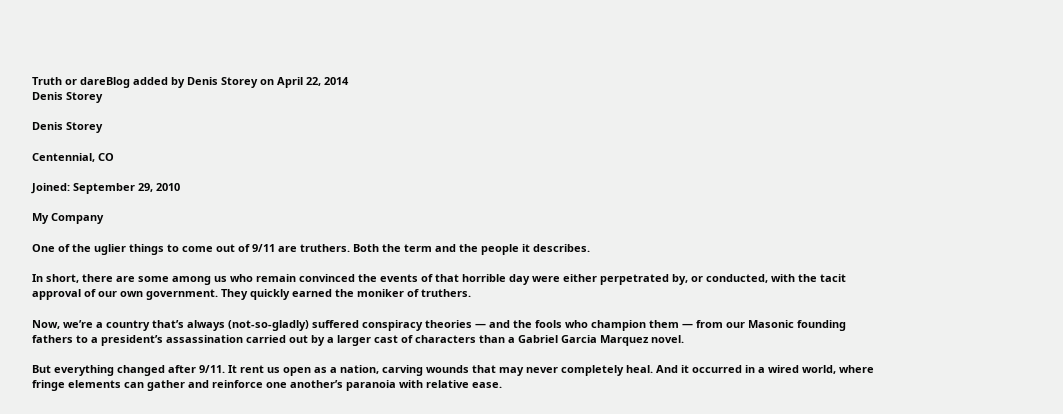Truth or dareBlog added by Denis Storey on April 22, 2014
Denis Storey

Denis Storey

Centennial, CO

Joined: September 29, 2010

My Company

One of the uglier things to come out of 9/11 are truthers. Both the term and the people it describes.

In short, there are some among us who remain convinced the events of that horrible day were either perpetrated by, or conducted, with the tacit approval of our own government. They quickly earned the moniker of truthers.

Now, we’re a country that’s always (not-so-gladly) suffered conspiracy theories — and the fools who champion them — from our Masonic founding fathers to a president’s assassination carried out by a larger cast of characters than a Gabriel Garcia Marquez novel.

But everything changed after 9/11. It rent us open as a nation, carving wounds that may never completely heal. And it occurred in a wired world, where fringe elements can gather and reinforce one another’s paranoia with relative ease.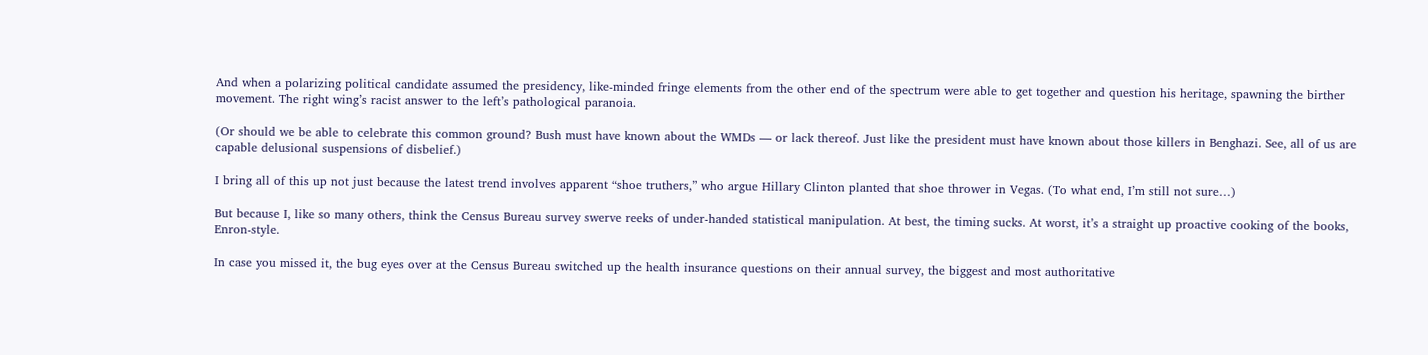And when a polarizing political candidate assumed the presidency, like-minded fringe elements from the other end of the spectrum were able to get together and question his heritage, spawning the birther movement. The right wing’s racist answer to the left’s pathological paranoia.

(Or should we be able to celebrate this common ground? Bush must have known about the WMDs — or lack thereof. Just like the president must have known about those killers in Benghazi. See, all of us are capable delusional suspensions of disbelief.)

I bring all of this up not just because the latest trend involves apparent “shoe truthers,” who argue Hillary Clinton planted that shoe thrower in Vegas. (To what end, I’m still not sure…)

But because I, like so many others, think the Census Bureau survey swerve reeks of under-handed statistical manipulation. At best, the timing sucks. At worst, it’s a straight up proactive cooking of the books, Enron-style.

In case you missed it, the bug eyes over at the Census Bureau switched up the health insurance questions on their annual survey, the biggest and most authoritative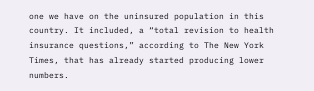one we have on the uninsured population in this country. It included, a “total revision to health insurance questions,” according to The New York Times, that has already started producing lower numbers.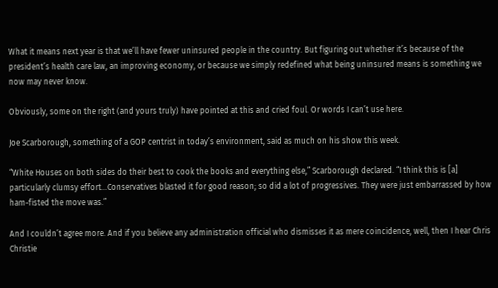What it means next year is that we’ll have fewer uninsured people in the country. But figuring out whether it’s because of the president’s health care law, an improving economy, or because we simply redefined what being uninsured means is something we now may never know.

Obviously, some on the right (and yours truly) have pointed at this and cried foul. Or words I can’t use here.

Joe Scarborough, something of a GOP centrist in today’s environment, said as much on his show this week.

“White Houses on both sides do their best to cook the books and everything else,” Scarborough declared. “I think this is [a] particularly clumsy effort…Conservatives blasted it for good reason; so did a lot of progressives. They were just embarrassed by how ham-fisted the move was.”

And I couldn’t agree more. And if you believe any administration official who dismisses it as mere coincidence, well, then I hear Chris Christie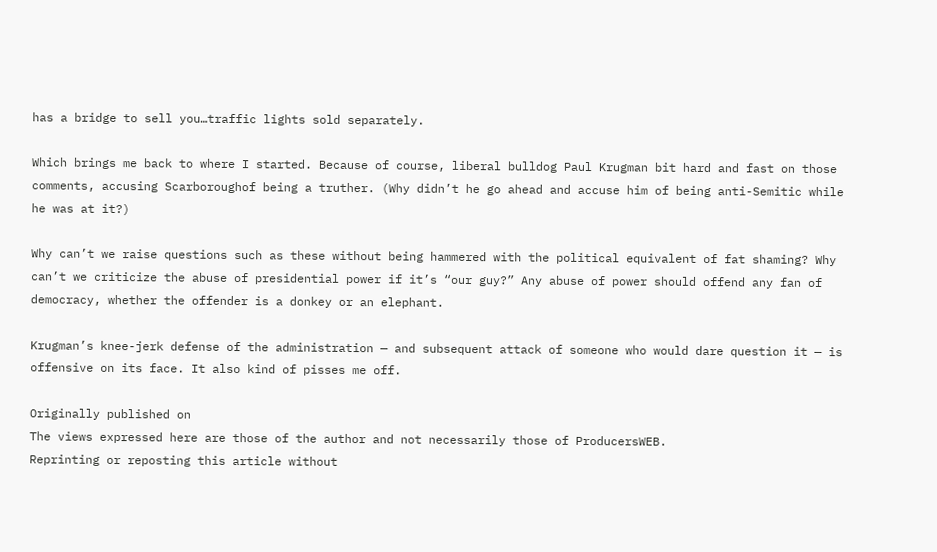has a bridge to sell you…traffic lights sold separately.

Which brings me back to where I started. Because of course, liberal bulldog Paul Krugman bit hard and fast on those comments, accusing Scarboroughof being a truther. (Why didn’t he go ahead and accuse him of being anti-Semitic while he was at it?)

Why can’t we raise questions such as these without being hammered with the political equivalent of fat shaming? Why can’t we criticize the abuse of presidential power if it’s “our guy?” Any abuse of power should offend any fan of democracy, whether the offender is a donkey or an elephant.

Krugman’s knee-jerk defense of the administration — and subsequent attack of someone who would dare question it — is offensive on its face. It also kind of pisses me off.

Originally published on
The views expressed here are those of the author and not necessarily those of ProducersWEB.
Reprinting or reposting this article without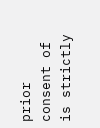prior consent of is strictly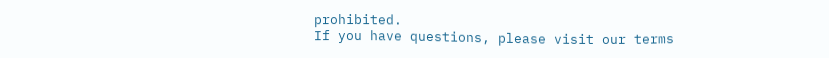prohibited.
If you have questions, please visit our terms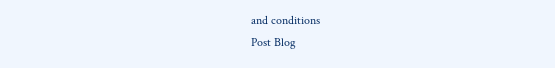and conditions
Post Blog